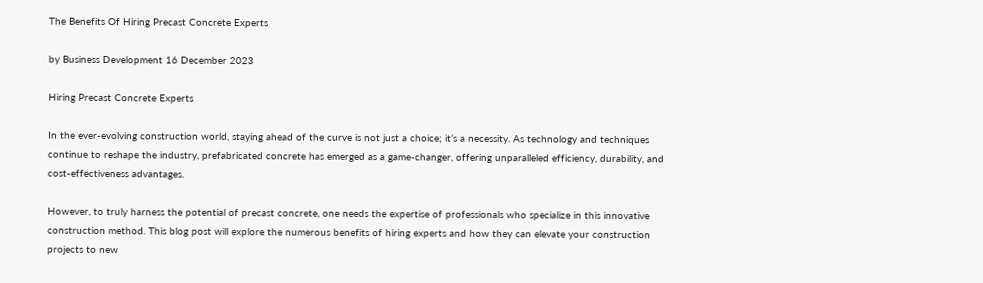The Benefits Of Hiring Precast Concrete Experts

by Business Development 16 December 2023

Hiring Precast Concrete Experts

In the ever-evolving construction world, staying ahead of the curve is not just a choice; it’s a necessity. As technology and techniques continue to reshape the industry, prefabricated concrete has emerged as a game-changer, offering unparalleled efficiency, durability, and cost-effectiveness advantages.

However, to truly harness the potential of precast concrete, one needs the expertise of professionals who specialize in this innovative construction method. This blog post will explore the numerous benefits of hiring experts and how they can elevate your construction projects to new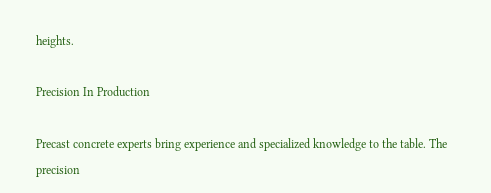heights.

Precision In Production

Precast concrete experts bring experience and specialized knowledge to the table. The precision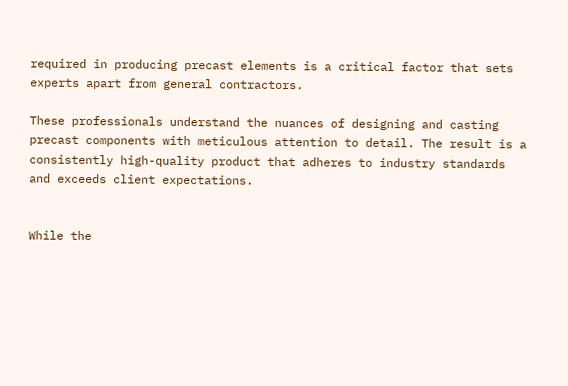required in producing precast elements is a critical factor that sets experts apart from general contractors.

These professionals understand the nuances of designing and casting precast components with meticulous attention to detail. The result is a consistently high-quality product that adheres to industry standards and exceeds client expectations.


While the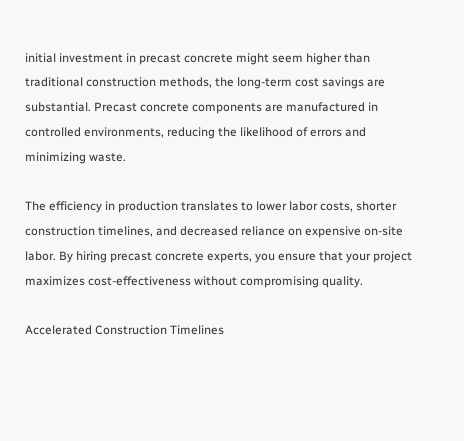initial investment in precast concrete might seem higher than traditional construction methods, the long-term cost savings are substantial. Precast concrete components are manufactured in controlled environments, reducing the likelihood of errors and minimizing waste.

The efficiency in production translates to lower labor costs, shorter construction timelines, and decreased reliance on expensive on-site labor. By hiring precast concrete experts, you ensure that your project maximizes cost-effectiveness without compromising quality.

Accelerated Construction Timelines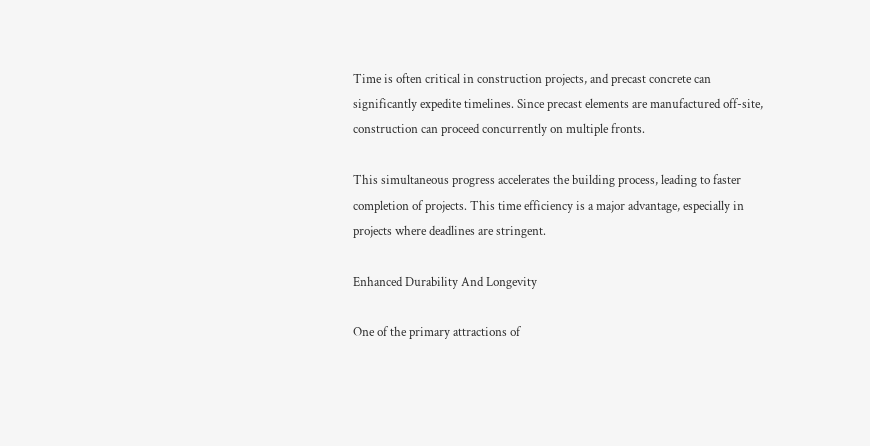Time is often critical in construction projects, and precast concrete can significantly expedite timelines. Since precast elements are manufactured off-site, construction can proceed concurrently on multiple fronts.

This simultaneous progress accelerates the building process, leading to faster completion of projects. This time efficiency is a major advantage, especially in projects where deadlines are stringent.

Enhanced Durability And Longevity

One of the primary attractions of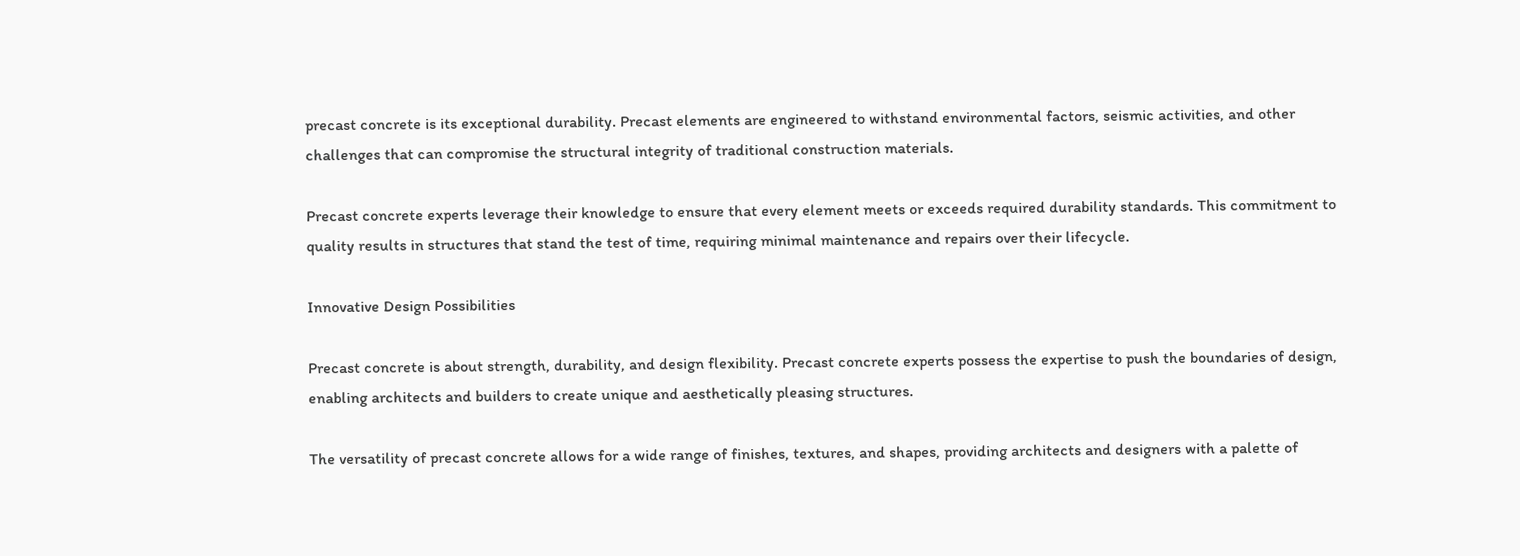precast concrete is its exceptional durability. Precast elements are engineered to withstand environmental factors, seismic activities, and other challenges that can compromise the structural integrity of traditional construction materials.

Precast concrete experts leverage their knowledge to ensure that every element meets or exceeds required durability standards. This commitment to quality results in structures that stand the test of time, requiring minimal maintenance and repairs over their lifecycle.

Innovative Design Possibilities

Precast concrete is about strength, durability, and design flexibility. Precast concrete experts possess the expertise to push the boundaries of design, enabling architects and builders to create unique and aesthetically pleasing structures.

The versatility of precast concrete allows for a wide range of finishes, textures, and shapes, providing architects and designers with a palette of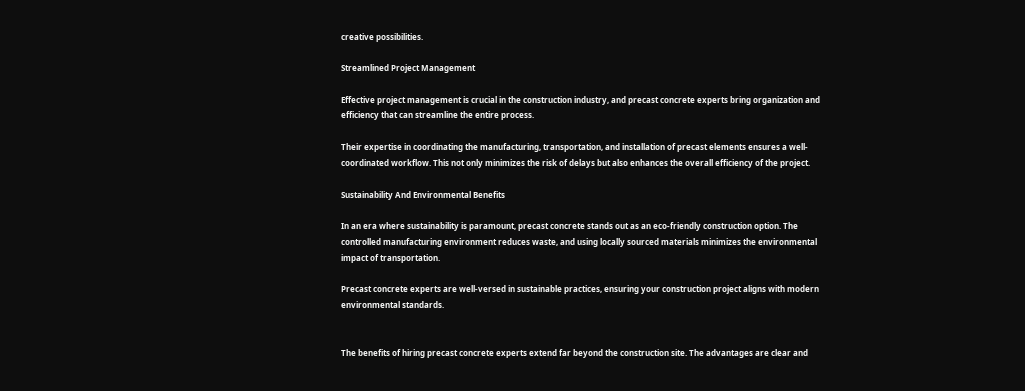creative possibilities.

Streamlined Project Management

Effective project management is crucial in the construction industry, and precast concrete experts bring organization and efficiency that can streamline the entire process.

Their expertise in coordinating the manufacturing, transportation, and installation of precast elements ensures a well-coordinated workflow. This not only minimizes the risk of delays but also enhances the overall efficiency of the project.

Sustainability And Environmental Benefits

In an era where sustainability is paramount, precast concrete stands out as an eco-friendly construction option. The controlled manufacturing environment reduces waste, and using locally sourced materials minimizes the environmental impact of transportation.

Precast concrete experts are well-versed in sustainable practices, ensuring your construction project aligns with modern environmental standards.


The benefits of hiring precast concrete experts extend far beyond the construction site. The advantages are clear and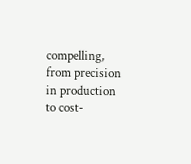compelling, from precision in production to cost-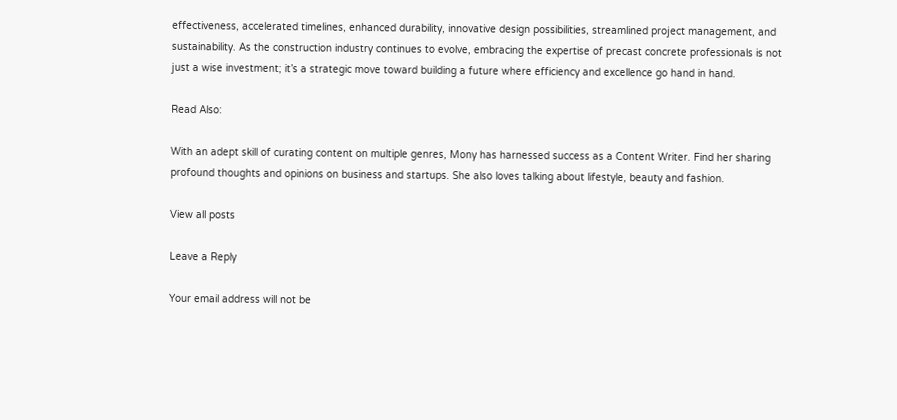effectiveness, accelerated timelines, enhanced durability, innovative design possibilities, streamlined project management, and sustainability. As the construction industry continues to evolve, embracing the expertise of precast concrete professionals is not just a wise investment; it’s a strategic move toward building a future where efficiency and excellence go hand in hand.

Read Also:

With an adept skill of curating content on multiple genres, Mony has harnessed success as a Content Writer. Find her sharing profound thoughts and opinions on business and startups. She also loves talking about lifestyle, beauty and fashion.

View all posts

Leave a Reply

Your email address will not be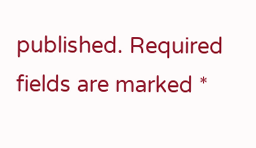published. Required fields are marked *